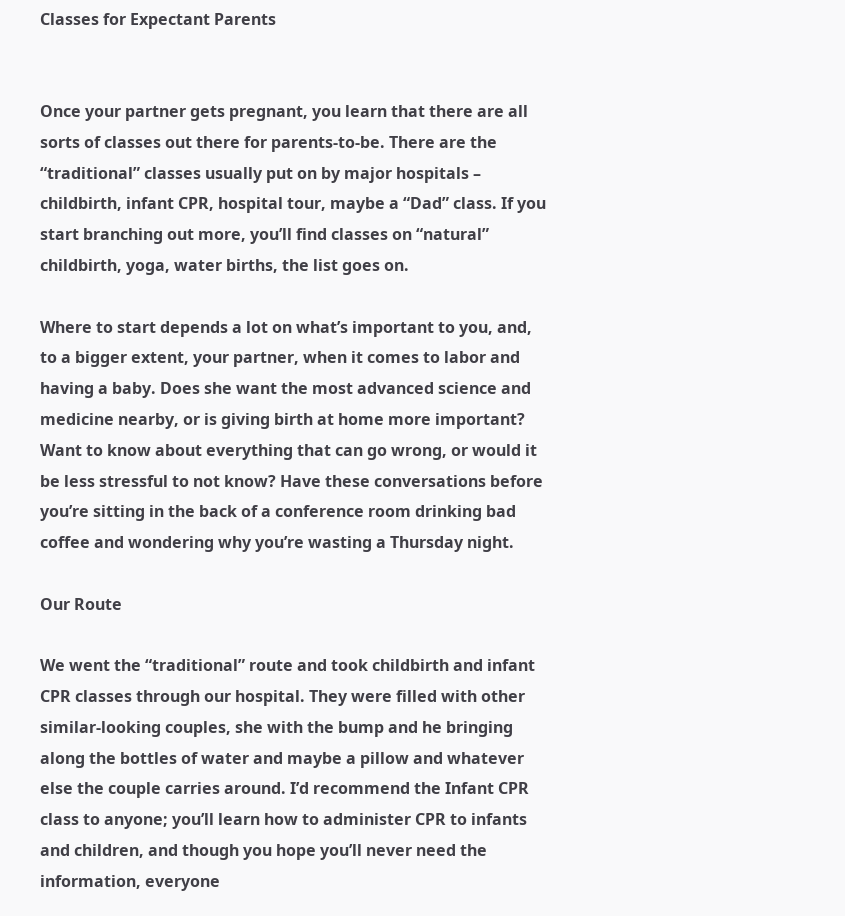Classes for Expectant Parents


Once your partner gets pregnant, you learn that there are all sorts of classes out there for parents-to-be. There are the “traditional” classes usually put on by major hospitals – childbirth, infant CPR, hospital tour, maybe a “Dad” class. If you start branching out more, you’ll find classes on “natural” childbirth, yoga, water births, the list goes on.

Where to start depends a lot on what’s important to you, and, to a bigger extent, your partner, when it comes to labor and having a baby. Does she want the most advanced science and medicine nearby, or is giving birth at home more important? Want to know about everything that can go wrong, or would it be less stressful to not know? Have these conversations before you’re sitting in the back of a conference room drinking bad coffee and wondering why you’re wasting a Thursday night.

Our Route

We went the “traditional” route and took childbirth and infant CPR classes through our hospital. They were filled with other similar-looking couples, she with the bump and he bringing along the bottles of water and maybe a pillow and whatever else the couple carries around. I’d recommend the Infant CPR class to anyone; you’ll learn how to administer CPR to infants and children, and though you hope you’ll never need the information, everyone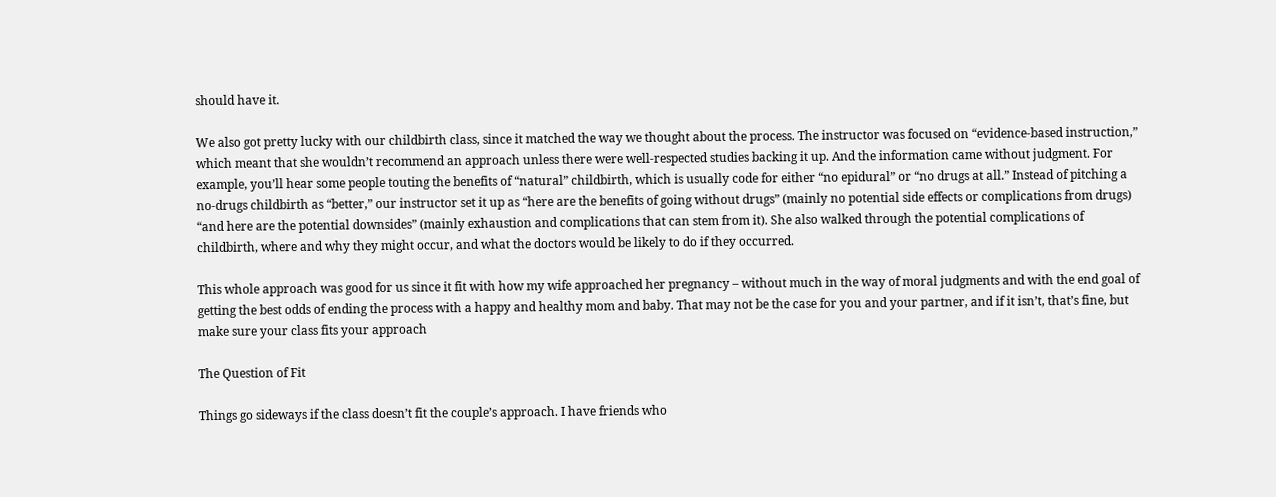should have it.

We also got pretty lucky with our childbirth class, since it matched the way we thought about the process. The instructor was focused on “evidence-based instruction,” which meant that she wouldn’t recommend an approach unless there were well-respected studies backing it up. And the information came without judgment. For example, you’ll hear some people touting the benefits of “natural” childbirth, which is usually code for either “no epidural” or “no drugs at all.” Instead of pitching a no-drugs childbirth as “better,” our instructor set it up as “here are the benefits of going without drugs” (mainly no potential side effects or complications from drugs) “and here are the potential downsides” (mainly exhaustion and complications that can stem from it). She also walked through the potential complications of childbirth, where and why they might occur, and what the doctors would be likely to do if they occurred.

This whole approach was good for us since it fit with how my wife approached her pregnancy – without much in the way of moral judgments and with the end goal of getting the best odds of ending the process with a happy and healthy mom and baby. That may not be the case for you and your partner, and if it isn’t, that’s fine, but make sure your class fits your approach

The Question of Fit

Things go sideways if the class doesn’t fit the couple’s approach. I have friends who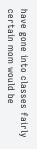have gone into classes fairly certain mom would be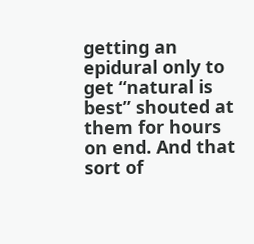getting an epidural only to get “natural is best” shouted at them for hours on end. And that sort of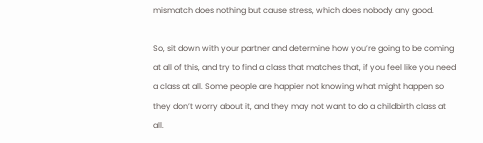mismatch does nothing but cause stress, which does nobody any good.

So, sit down with your partner and determine how you’re going to be coming at all of this, and try to find a class that matches that, if you feel like you need a class at all. Some people are happier not knowing what might happen so they don’t worry about it, and they may not want to do a childbirth class at all.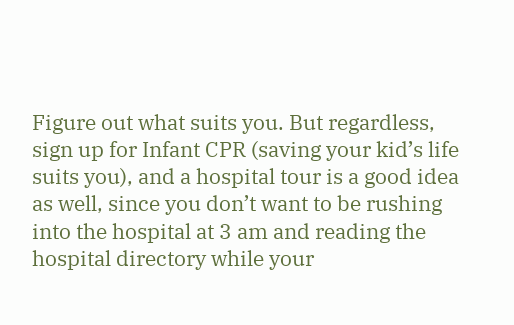Figure out what suits you. But regardless, sign up for Infant CPR (saving your kid’s life suits you), and a hospital tour is a good idea as well, since you don’t want to be rushing into the hospital at 3 am and reading the hospital directory while your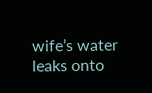wife’s water leaks onto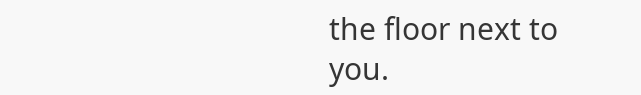the floor next to you.